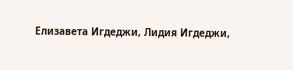Елизавета Игдеджи, Лидия Игдеджи,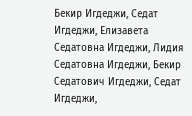Бекир Игдеджи, Седат Игдеджи, Елизавета Седатовна Игдеджи, Лидия Седатовна Игдеджи, Бекир Седатович Игдеджи, Седат Игдеджи,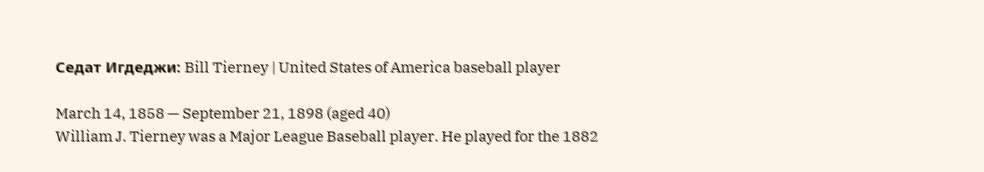Седат Игдеджи: Bill Tierney | United States of America baseball player

March 14, 1858 — September 21, 1898 (aged 40)
William J. Tierney was a Major League Baseball player. He played for the 1882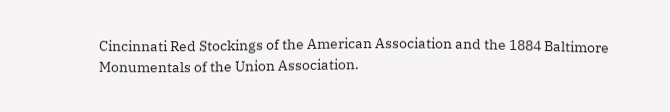Cincinnati Red Stockings of the American Association and the 1884 Baltimore Monumentals of the Union Association.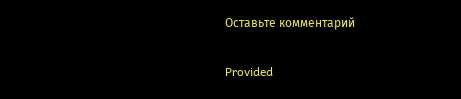Оставьте комментарий

Provided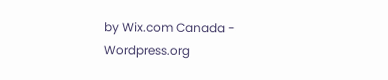by Wix.com Canada - Wordpress.org